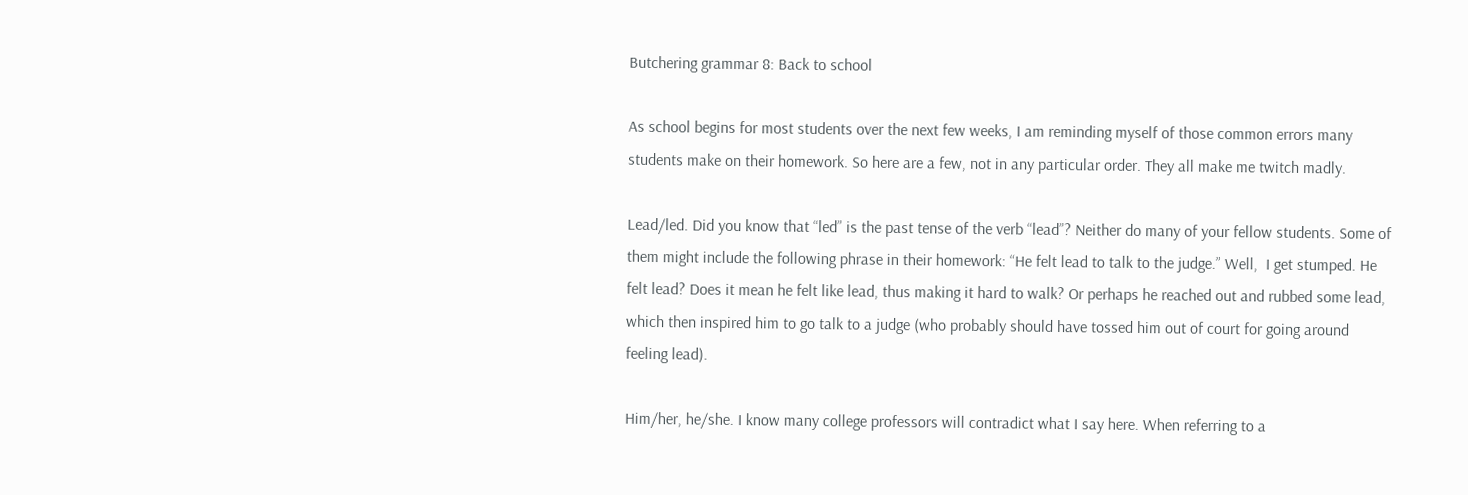Butchering grammar 8: Back to school

As school begins for most students over the next few weeks, I am reminding myself of those common errors many students make on their homework. So here are a few, not in any particular order. They all make me twitch madly.

Lead/led. Did you know that “led” is the past tense of the verb “lead”? Neither do many of your fellow students. Some of them might include the following phrase in their homework: “He felt lead to talk to the judge.” Well,  I get stumped. He felt lead? Does it mean he felt like lead, thus making it hard to walk? Or perhaps he reached out and rubbed some lead, which then inspired him to go talk to a judge (who probably should have tossed him out of court for going around feeling lead).

Him/her, he/she. I know many college professors will contradict what I say here. When referring to a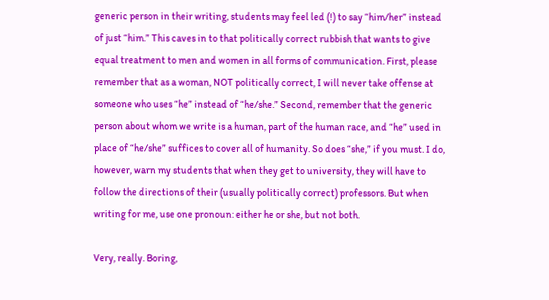generic person in their writing, students may feel led (!) to say “him/her” instead of just “him.” This caves in to that politically correct rubbish that wants to give equal treatment to men and women in all forms of communication. First, please remember that as a woman, NOT politically correct, I will never take offense at someone who uses “he” instead of “he/she.” Second, remember that the generic person about whom we write is a human, part of the human race, and “he” used in place of “he/she” suffices to cover all of humanity. So does “she,” if you must. I do, however, warn my students that when they get to university, they will have to follow the directions of their (usually politically correct) professors. But when writing for me, use one pronoun: either he or she, but not both.

Very, really. Boring,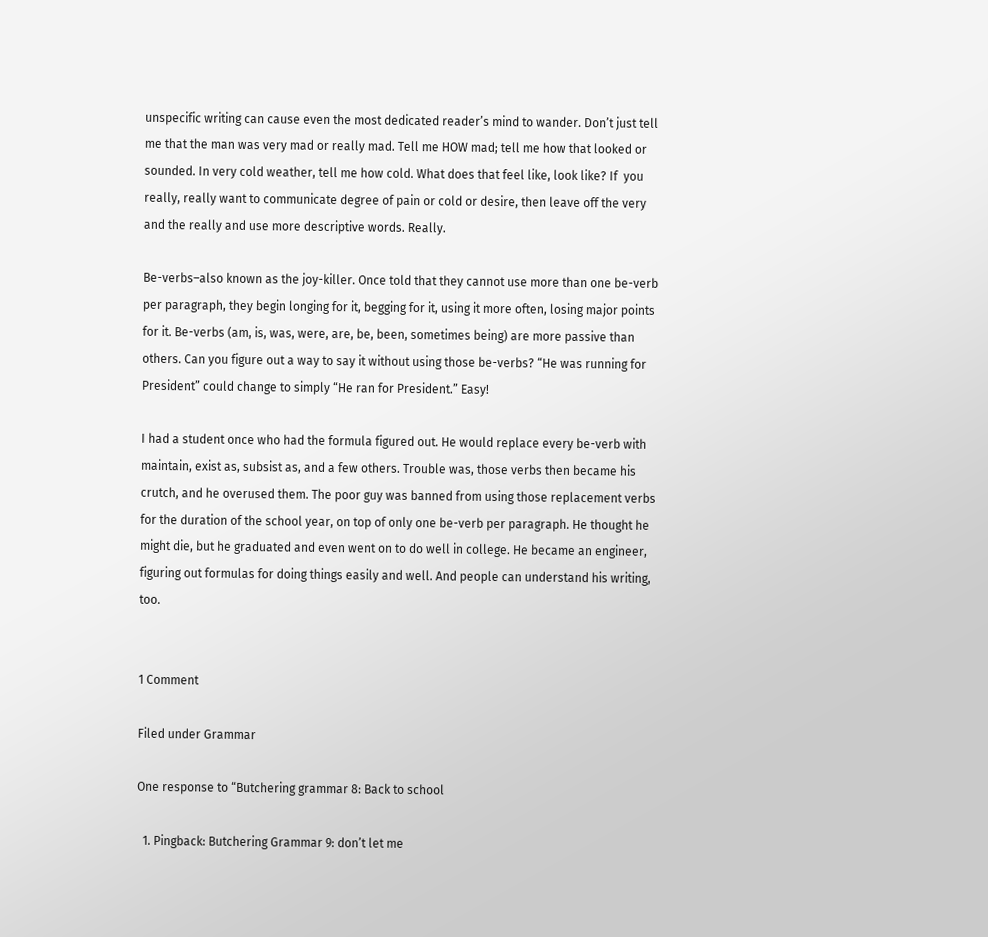unspecific writing can cause even the most dedicated reader’s mind to wander. Don’t just tell me that the man was very mad or really mad. Tell me HOW mad; tell me how that looked or sounded. In very cold weather, tell me how cold. What does that feel like, look like? If  you really, really want to communicate degree of pain or cold or desire, then leave off the very and the really and use more descriptive words. Really.

Be-verbs–also known as the joy-killer. Once told that they cannot use more than one be-verb per paragraph, they begin longing for it, begging for it, using it more often, losing major points for it. Be-verbs (am, is, was, were, are, be, been, sometimes being) are more passive than others. Can you figure out a way to say it without using those be-verbs? “He was running for President” could change to simply “He ran for President.” Easy!

I had a student once who had the formula figured out. He would replace every be-verb with maintain, exist as, subsist as, and a few others. Trouble was, those verbs then became his crutch, and he overused them. The poor guy was banned from using those replacement verbs for the duration of the school year, on top of only one be-verb per paragraph. He thought he might die, but he graduated and even went on to do well in college. He became an engineer, figuring out formulas for doing things easily and well. And people can understand his writing, too.


1 Comment

Filed under Grammar

One response to “Butchering grammar 8: Back to school

  1. Pingback: Butchering Grammar 9: don’t let me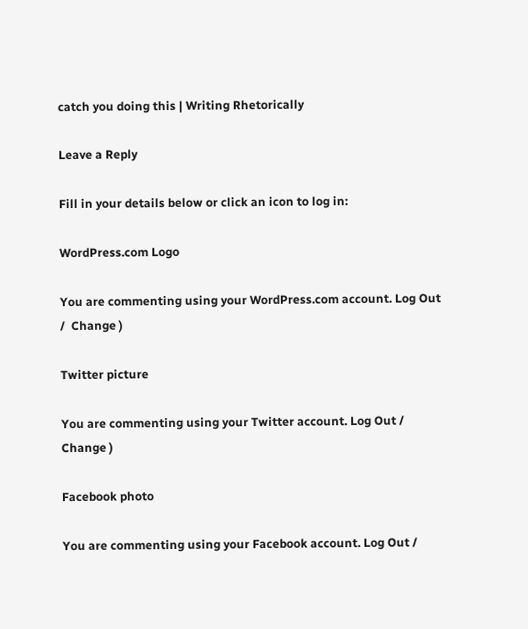catch you doing this | Writing Rhetorically

Leave a Reply

Fill in your details below or click an icon to log in:

WordPress.com Logo

You are commenting using your WordPress.com account. Log Out /  Change )

Twitter picture

You are commenting using your Twitter account. Log Out /  Change )

Facebook photo

You are commenting using your Facebook account. Log Out /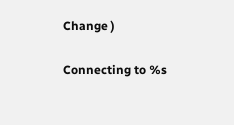Change )

Connecting to %s